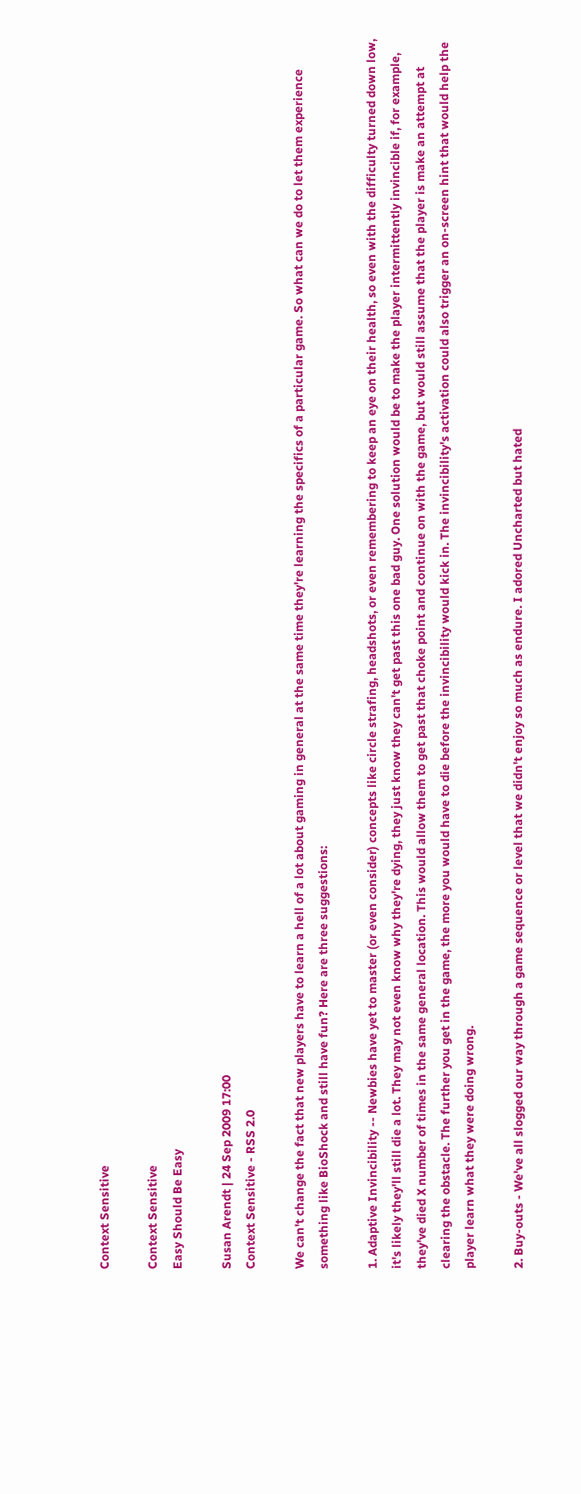Context Sensitive

Context Sensitive
Easy Should Be Easy

Susan Arendt | 24 Sep 2009 17:00
Context Sensitive - RSS 2.0

We can't change the fact that new players have to learn a hell of a lot about gaming in general at the same time they're learning the specifics of a particular game. So what can we do to let them experience something like BioShock and still have fun? Here are three suggestions:

1. Adaptive Invincibility -- Newbies have yet to master (or even consider) concepts like circle strafing, headshots, or even remembering to keep an eye on their health, so even with the difficulty turned down low, it's likely they'll still die a lot. They may not even know why they're dying, they just know they can't get past this one bad guy. One solution would be to make the player intermittently invincible if, for example, they've died X number of times in the same general location. This would allow them to get past that choke point and continue on with the game, but would still assume that the player is make an attempt at clearing the obstacle. The further you get in the game, the more you would have to die before the invincibility would kick in. The invincibility's activation could also trigger an on-screen hint that would help the player learn what they were doing wrong.

2. Buy-outs - We've all slogged our way through a game sequence or level that we didn't enjoy so much as endure. I adored Uncharted but hated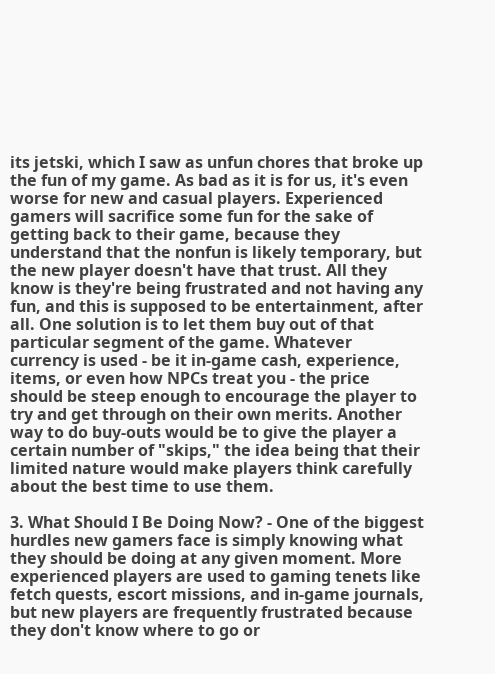its jetski, which I saw as unfun chores that broke up the fun of my game. As bad as it is for us, it's even worse for new and casual players. Experienced gamers will sacrifice some fun for the sake of getting back to their game, because they understand that the nonfun is likely temporary, but the new player doesn't have that trust. All they know is they're being frustrated and not having any fun, and this is supposed to be entertainment, after all. One solution is to let them buy out of that particular segment of the game. Whatever currency is used - be it in-game cash, experience, items, or even how NPCs treat you - the price should be steep enough to encourage the player to try and get through on their own merits. Another way to do buy-outs would be to give the player a certain number of "skips," the idea being that their limited nature would make players think carefully about the best time to use them.

3. What Should I Be Doing Now? - One of the biggest hurdles new gamers face is simply knowing what they should be doing at any given moment. More experienced players are used to gaming tenets like fetch quests, escort missions, and in-game journals, but new players are frequently frustrated because they don't know where to go or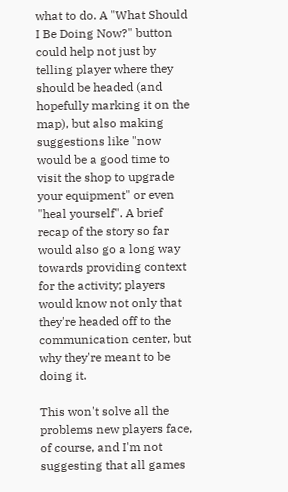what to do. A "What Should I Be Doing Now?" button could help not just by telling player where they should be headed (and hopefully marking it on the map), but also making suggestions like "now would be a good time to visit the shop to upgrade your equipment" or even "heal yourself". A brief recap of the story so far would also go a long way towards providing context for the activity; players would know not only that they're headed off to the communication center, but why they're meant to be doing it.

This won't solve all the problems new players face, of course, and I'm not suggesting that all games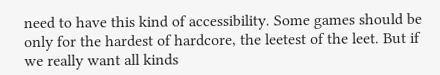need to have this kind of accessibility. Some games should be only for the hardest of hardcore, the leetest of the leet. But if we really want all kinds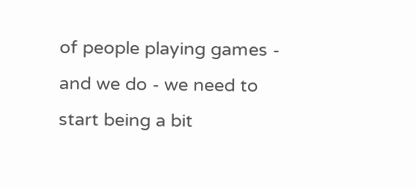of people playing games - and we do - we need to start being a bit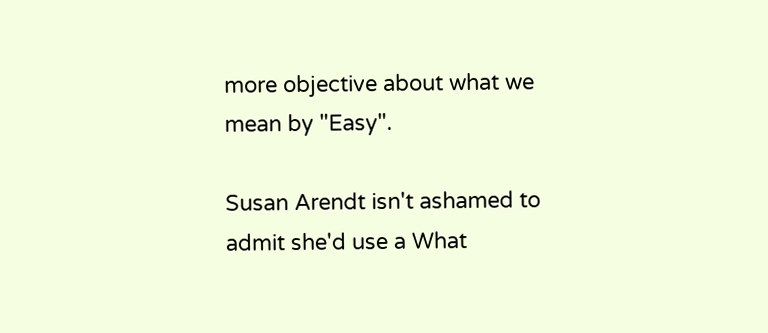more objective about what we mean by "Easy".

Susan Arendt isn't ashamed to admit she'd use a What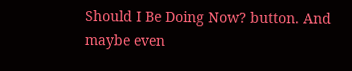Should I Be Doing Now? button. And maybe even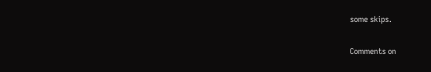some skips.

Comments on